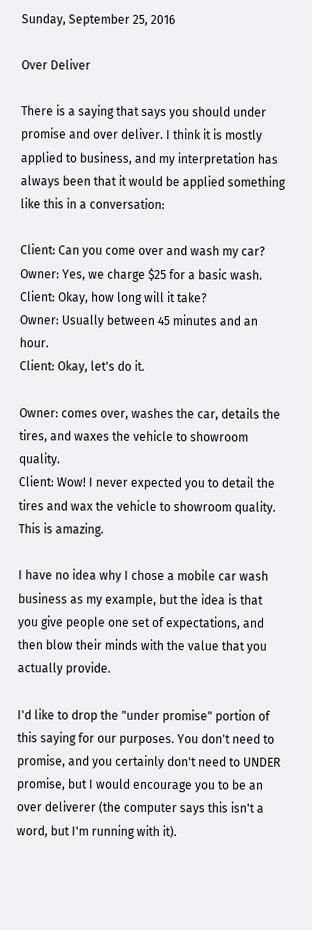Sunday, September 25, 2016

Over Deliver

There is a saying that says you should under promise and over deliver. I think it is mostly applied to business, and my interpretation has always been that it would be applied something like this in a conversation:

Client: Can you come over and wash my car?
Owner: Yes, we charge $25 for a basic wash.
Client: Okay, how long will it take?
Owner: Usually between 45 minutes and an hour.
Client: Okay, let's do it.

Owner: comes over, washes the car, details the tires, and waxes the vehicle to showroom quality.
Client: Wow! I never expected you to detail the tires and wax the vehicle to showroom quality. This is amazing.

I have no idea why I chose a mobile car wash business as my example, but the idea is that you give people one set of expectations, and then blow their minds with the value that you actually provide.

I'd like to drop the "under promise" portion of this saying for our purposes. You don't need to promise, and you certainly don't need to UNDER promise, but I would encourage you to be an over deliverer (the computer says this isn't a word, but I'm running with it).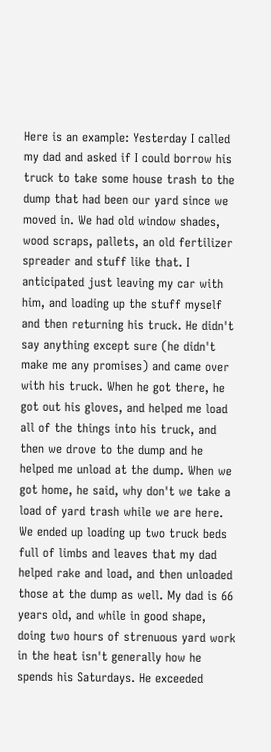Here is an example: Yesterday I called my dad and asked if I could borrow his truck to take some house trash to the dump that had been our yard since we moved in. We had old window shades, wood scraps, pallets, an old fertilizer spreader and stuff like that. I anticipated just leaving my car with him, and loading up the stuff myself and then returning his truck. He didn't say anything except sure (he didn't make me any promises) and came over with his truck. When he got there, he got out his gloves, and helped me load all of the things into his truck, and then we drove to the dump and he helped me unload at the dump. When we got home, he said, why don't we take a load of yard trash while we are here. We ended up loading up two truck beds full of limbs and leaves that my dad helped rake and load, and then unloaded those at the dump as well. My dad is 66 years old, and while in good shape, doing two hours of strenuous yard work in the heat isn't generally how he spends his Saturdays. He exceeded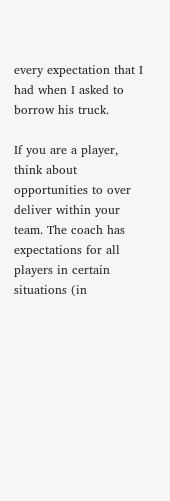every expectation that I had when I asked to borrow his truck.

If you are a player, think about opportunities to over deliver within your team. The coach has expectations for all players in certain situations (in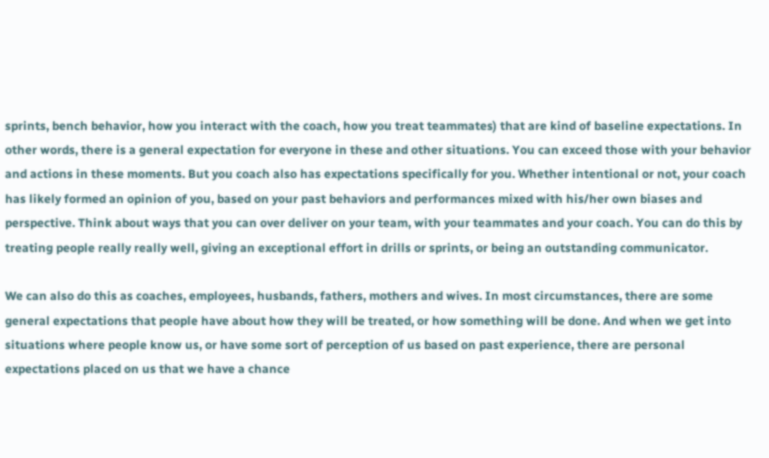sprints, bench behavior, how you interact with the coach, how you treat teammates) that are kind of baseline expectations. In other words, there is a general expectation for everyone in these and other situations. You can exceed those with your behavior and actions in these moments. But you coach also has expectations specifically for you. Whether intentional or not, your coach has likely formed an opinion of you, based on your past behaviors and performances mixed with his/her own biases and perspective. Think about ways that you can over deliver on your team, with your teammates and your coach. You can do this by treating people really really well, giving an exceptional effort in drills or sprints, or being an outstanding communicator.

We can also do this as coaches, employees, husbands, fathers, mothers and wives. In most circumstances, there are some general expectations that people have about how they will be treated, or how something will be done. And when we get into situations where people know us, or have some sort of perception of us based on past experience, there are personal expectations placed on us that we have a chance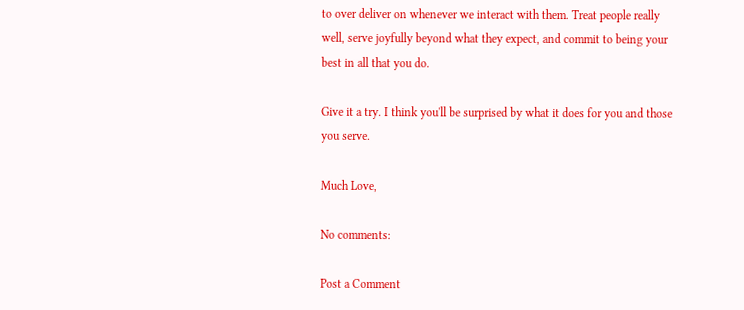to over deliver on whenever we interact with them. Treat people really well, serve joyfully beyond what they expect, and commit to being your best in all that you do.

Give it a try. I think you'll be surprised by what it does for you and those you serve.

Much Love,

No comments:

Post a Comment